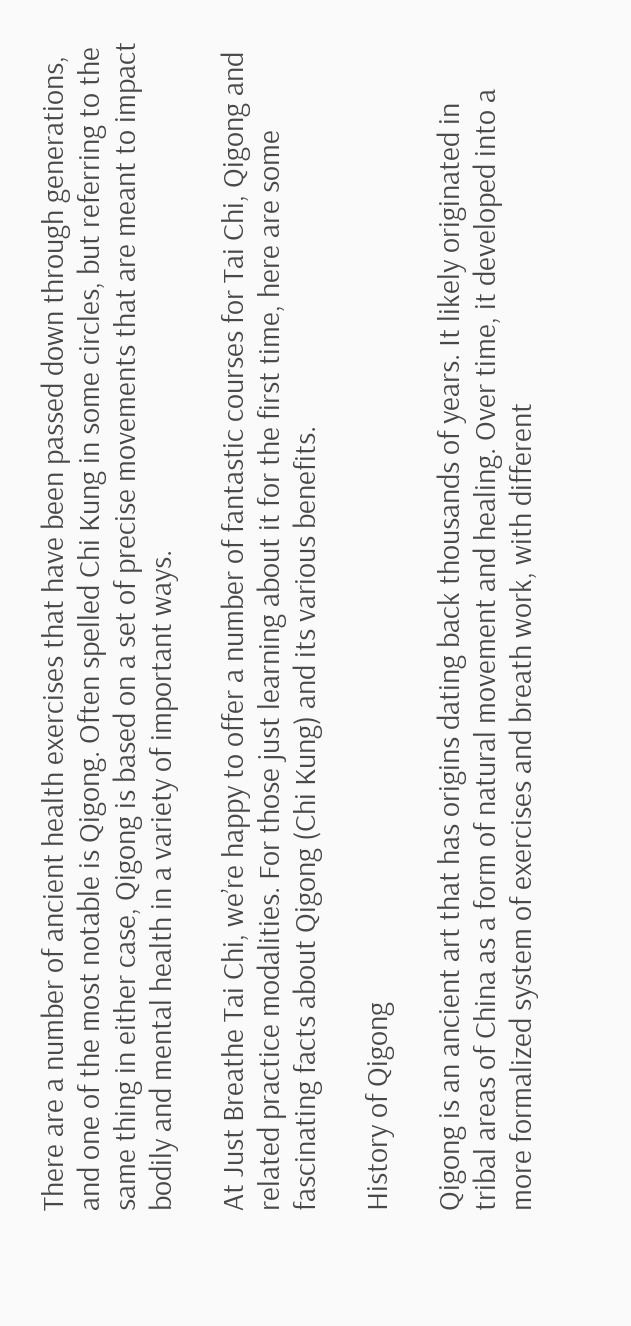There are a number of ancient health exercises that have been passed down through generations, and one of the most notable is Qigong. Often spelled Chi Kung in some circles, but referring to the same thing in either case, Qigong is based on a set of precise movements that are meant to impact bodily and mental health in a variety of important ways.

At Just Breathe Tai Chi, we’re happy to offer a number of fantastic courses for Tai Chi, Qigong and related practice modalities. For those just learning about it for the first time, here are some fascinating facts about Qigong (Chi Kung) and its various benefits.

History of Qigong

Qigong is an ancient art that has origins dating back thousands of years. It likely originated in tribal areas of China as a form of natural movement and healing. Over time, it developed into a more formalized system of exercises and breath work, with different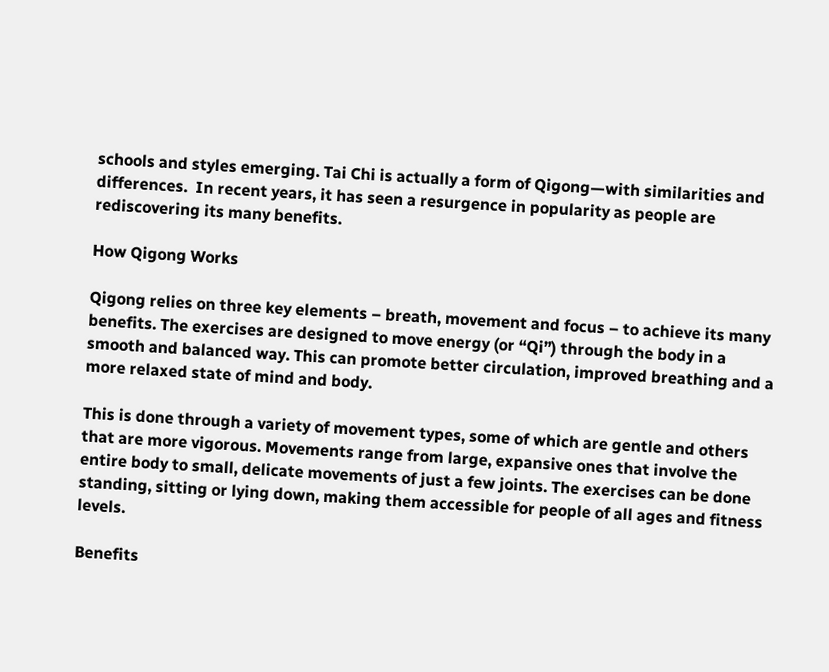schools and styles emerging. Tai Chi is actually a form of Qigong—with similarities and differences.  In recent years, it has seen a resurgence in popularity as people are rediscovering its many benefits.

How Qigong Works

Qigong relies on three key elements – breath, movement and focus – to achieve its many benefits. The exercises are designed to move energy (or “Qi”) through the body in a smooth and balanced way. This can promote better circulation, improved breathing and a more relaxed state of mind and body.

This is done through a variety of movement types, some of which are gentle and others that are more vigorous. Movements range from large, expansive ones that involve the entire body to small, delicate movements of just a few joints. The exercises can be done standing, sitting or lying down, making them accessible for people of all ages and fitness levels.

Benefits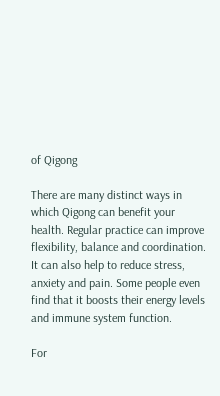of Qigong

There are many distinct ways in which Qigong can benefit your health. Regular practice can improve flexibility, balance and coordination. It can also help to reduce stress, anxiety and pain. Some people even find that it boosts their energy levels and immune system function.

For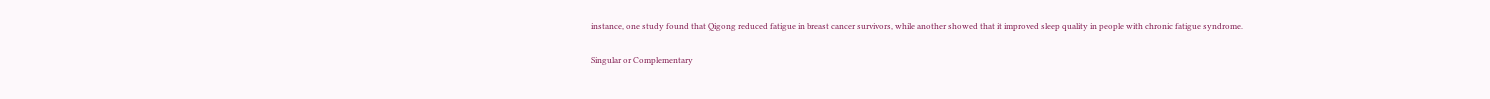instance, one study found that Qigong reduced fatigue in breast cancer survivors, while another showed that it improved sleep quality in people with chronic fatigue syndrome.

Singular or Complementary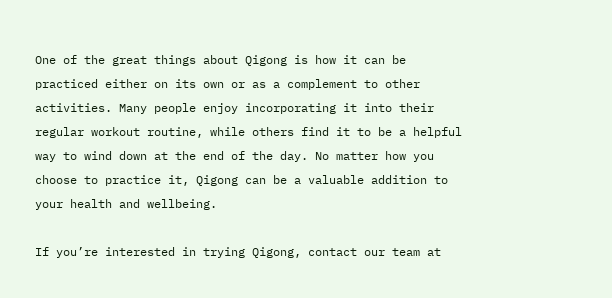One of the great things about Qigong is how it can be practiced either on its own or as a complement to other activities. Many people enjoy incorporating it into their regular workout routine, while others find it to be a helpful way to wind down at the end of the day. No matter how you choose to practice it, Qigong can be a valuable addition to your health and wellbeing.

If you’re interested in trying Qigong, contact our team at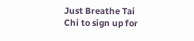Just Breathe Tai Chi to sign up for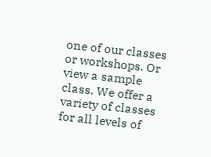one of our classes or workshops. Or view a sample class. We offer a variety of classes for all levels of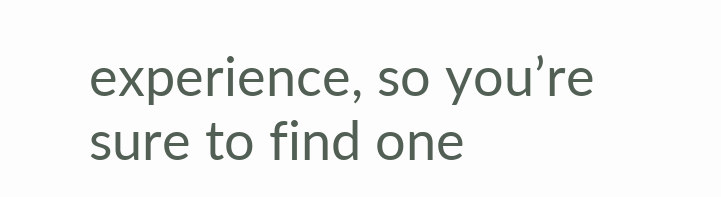experience, so you’re sure to find one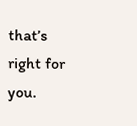that’s right for you.